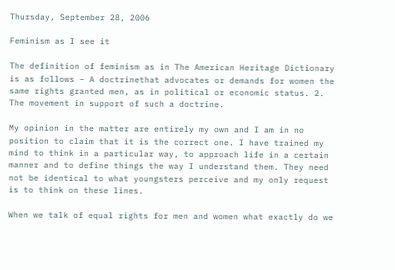Thursday, September 28, 2006

Feminism as I see it

The definition of feminism as in The American Heritage Dictionary is as follows – A doctrinethat advocates or demands for women the same rights granted men, as in political or economic status. 2. The movement in support of such a doctrine.

My opinion in the matter are entirely my own and I am in no position to claim that it is the correct one. I have trained my mind to think in a particular way, to approach life in a certain manner and to define things the way I understand them. They need not be identical to what youngsters perceive and my only request is to think on these lines.

When we talk of equal rights for men and women what exactly do we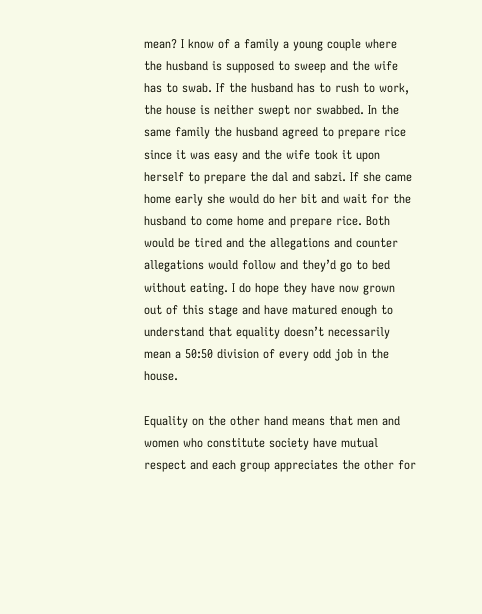mean? I know of a family a young couple where the husband is supposed to sweep and the wife has to swab. If the husband has to rush to work, the house is neither swept nor swabbed. In the same family the husband agreed to prepare rice since it was easy and the wife took it upon herself to prepare the dal and sabzi. If she came home early she would do her bit and wait for the husband to come home and prepare rice. Both would be tired and the allegations and counter allegations would follow and they’d go to bed without eating. I do hope they have now grown out of this stage and have matured enough to understand that equality doesn’t necessarily mean a 50:50 division of every odd job in the house.

Equality on the other hand means that men and women who constitute society have mutual respect and each group appreciates the other for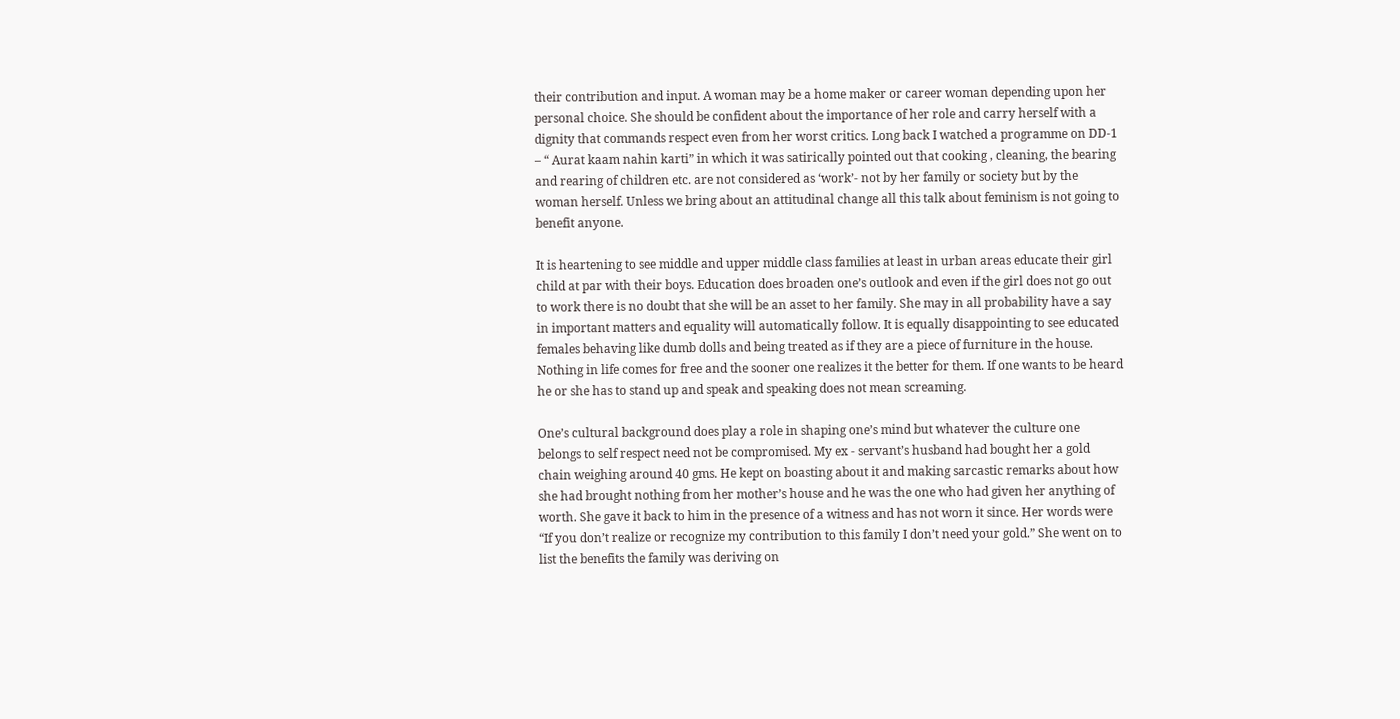their contribution and input. A woman may be a home maker or career woman depending upon her personal choice. She should be confident about the importance of her role and carry herself with a dignity that commands respect even from her worst critics. Long back I watched a programme on DD-1 – “ Aurat kaam nahin karti” in which it was satirically pointed out that cooking , cleaning, the bearing and rearing of children etc. are not considered as ‘work’- not by her family or society but by the woman herself. Unless we bring about an attitudinal change all this talk about feminism is not going to benefit anyone.

It is heartening to see middle and upper middle class families at least in urban areas educate their girl child at par with their boys. Education does broaden one’s outlook and even if the girl does not go out to work there is no doubt that she will be an asset to her family. She may in all probability have a say in important matters and equality will automatically follow. It is equally disappointing to see educated females behaving like dumb dolls and being treated as if they are a piece of furniture in the house. Nothing in life comes for free and the sooner one realizes it the better for them. If one wants to be heard he or she has to stand up and speak and speaking does not mean screaming.

One’s cultural background does play a role in shaping one’s mind but whatever the culture one belongs to self respect need not be compromised. My ex - servant’s husband had bought her a gold chain weighing around 40 gms. He kept on boasting about it and making sarcastic remarks about how she had brought nothing from her mother’s house and he was the one who had given her anything of worth. She gave it back to him in the presence of a witness and has not worn it since. Her words were “If you don’t realize or recognize my contribution to this family I don’t need your gold.” She went on to list the benefits the family was deriving on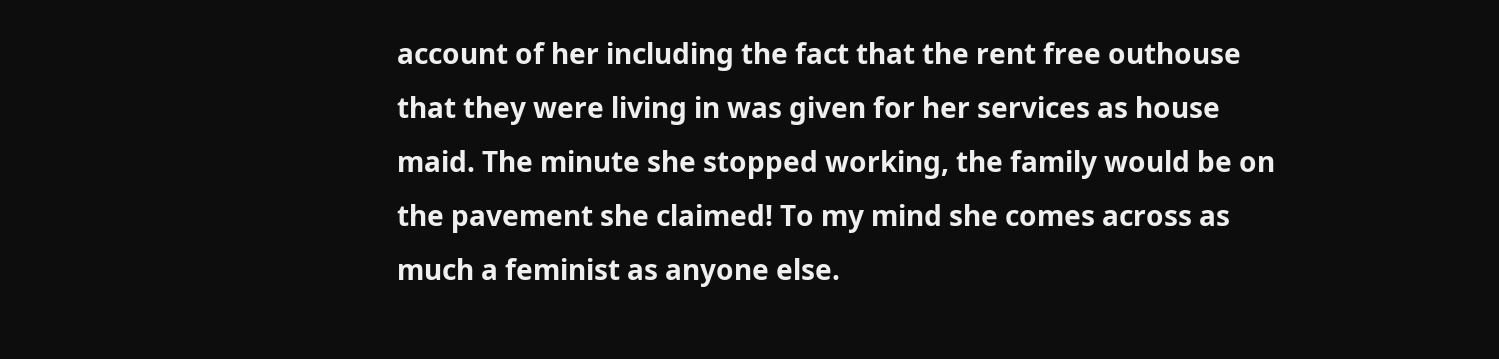account of her including the fact that the rent free outhouse that they were living in was given for her services as house maid. The minute she stopped working, the family would be on the pavement she claimed! To my mind she comes across as much a feminist as anyone else.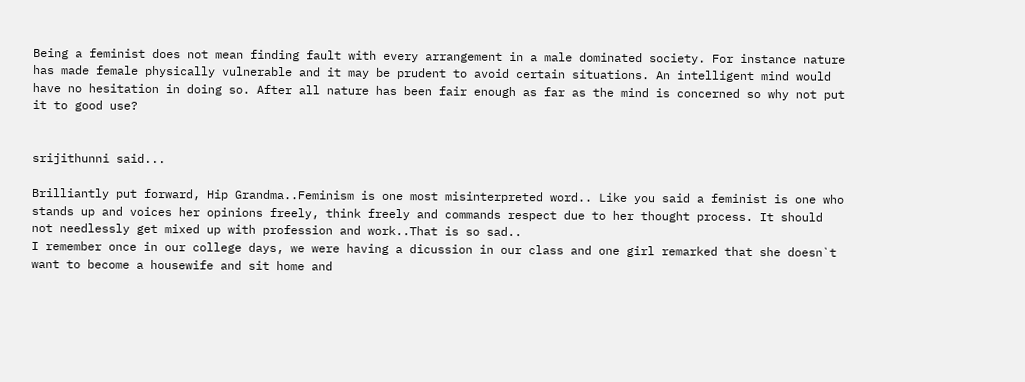Being a feminist does not mean finding fault with every arrangement in a male dominated society. For instance nature has made female physically vulnerable and it may be prudent to avoid certain situations. An intelligent mind would have no hesitation in doing so. After all nature has been fair enough as far as the mind is concerned so why not put it to good use?


srijithunni said...

Brilliantly put forward, Hip Grandma..Feminism is one most misinterpreted word.. Like you said a feminist is one who stands up and voices her opinions freely, think freely and commands respect due to her thought process. It should not needlessly get mixed up with profession and work..That is so sad..
I remember once in our college days, we were having a dicussion in our class and one girl remarked that she doesn`t want to become a housewife and sit home and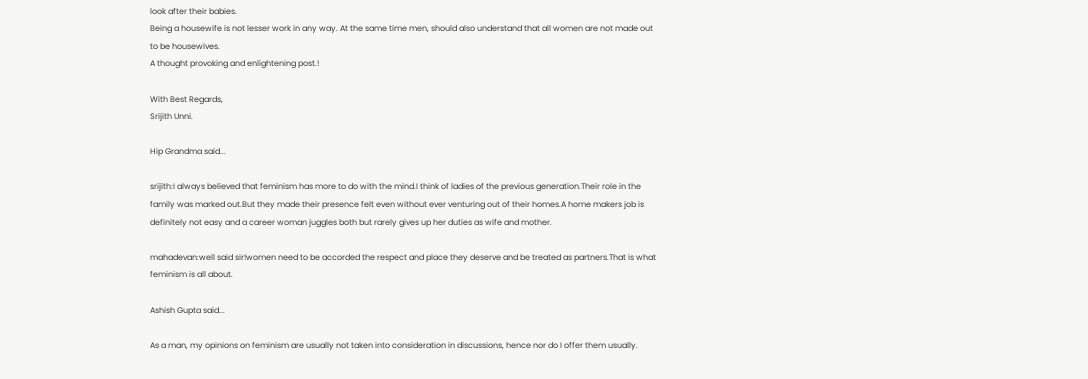look after their babies.
Being a housewife is not lesser work in any way. At the same time men, should also understand that all women are not made out to be housewives.
A thought provoking and enlightening post.!

With Best Regards,
Srijith Unni.

Hip Grandma said...

srijith:I always believed that feminism has more to do with the mind.I think of ladies of the previous generation.Their role in the family was marked out.But they made their presence felt even without ever venturing out of their homes.A home makers job is definitely not easy and a career woman juggles both but rarely gives up her duties as wife and mother.

mahadevan:well said sir!women need to be accorded the respect and place they deserve and be treated as partners.That is what feminism is all about.

Ashish Gupta said...

As a man, my opinions on feminism are usually not taken into consideration in discussions, hence nor do I offer them usually.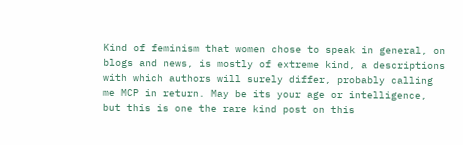Kind of feminism that women chose to speak in general, on blogs and news, is mostly of extreme kind, a descriptions with which authors will surely differ, probably calling me MCP in return. May be its your age or intelligence, but this is one the rare kind post on this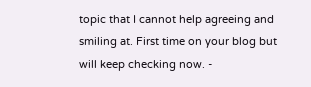topic that I cannot help agreeing and smiling at. First time on your blog but will keep checking now. -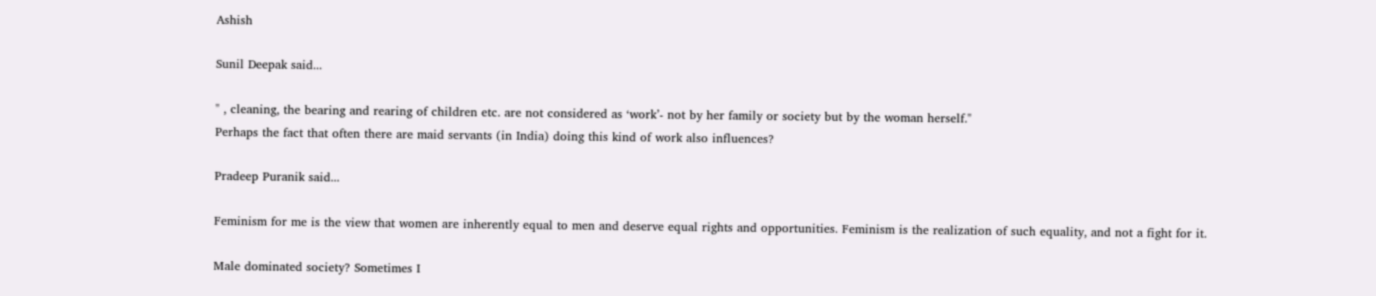Ashish

Sunil Deepak said...

" , cleaning, the bearing and rearing of children etc. are not considered as ‘work’- not by her family or society but by the woman herself."
Perhaps the fact that often there are maid servants (in India) doing this kind of work also influences?

Pradeep Puranik said...

Feminism for me is the view that women are inherently equal to men and deserve equal rights and opportunities. Feminism is the realization of such equality, and not a fight for it.

Male dominated society? Sometimes I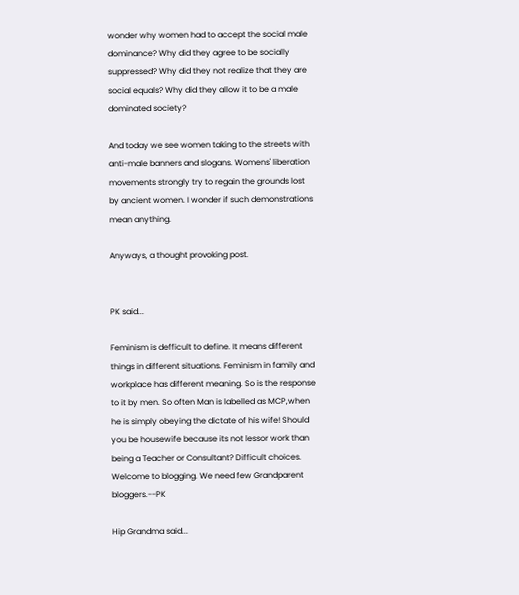wonder why women had to accept the social male dominance? Why did they agree to be socially suppressed? Why did they not realize that they are social equals? Why did they allow it to be a male dominated society?

And today we see women taking to the streets with anti-male banners and slogans. Womens' liberation movements strongly try to regain the grounds lost by ancient women. I wonder if such demonstrations mean anything.

Anyways, a thought provoking post.


PK said...

Feminism is defficult to define. It means different things in different situations. Feminism in family and workplace has different meaning. So is the response to it by men. So often Man is labelled as MCP,when he is simply obeying the dictate of his wife! Should you be housewife because its not lessor work than being a Teacher or Consultant? Difficult choices.
Welcome to blogging. We need few Grandparent bloggers.--PK

Hip Grandma said...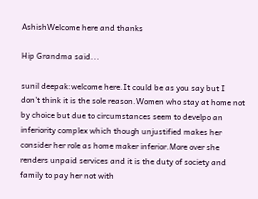AshishWelcome here and thanks

Hip Grandma said...

sunil deepak:welcome here.It could be as you say but I don't think it is the sole reason.Women who stay at home not by choice but due to circumstances seem to develpo an inferiority complex which though unjustified makes her consider her role as home maker inferior.More over she renders unpaid services and it is the duty of society and family to pay her not with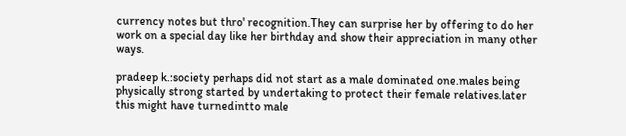currency notes but thro' recognition.They can surprise her by offering to do her work on a special day like her birthday and show their appreciation in many other ways.

pradeep k.:society perhaps did not start as a male dominated one.males being physically strong started by undertaking to protect their female relatives.later this might have turnedintto male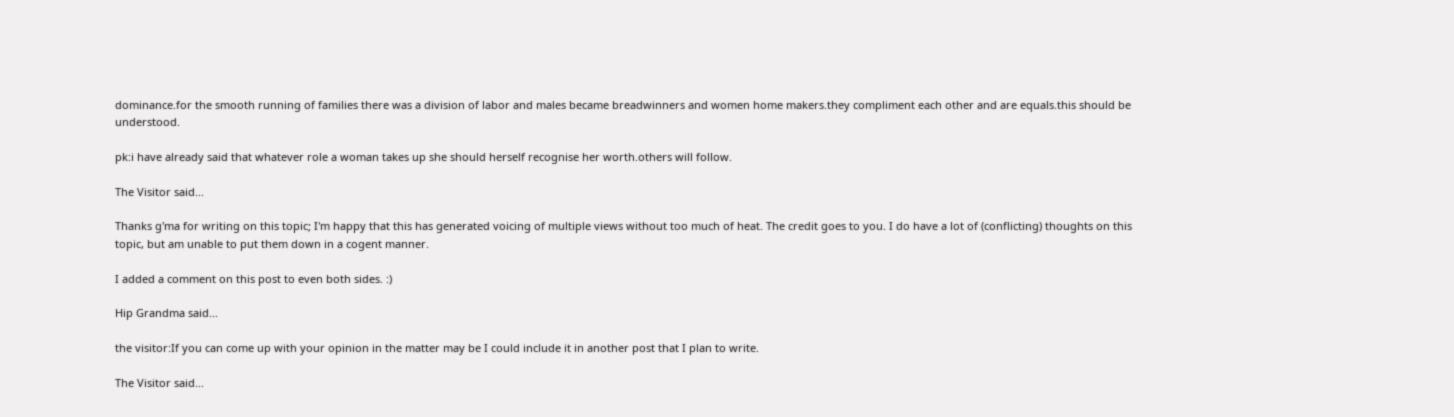dominance.for the smooth running of families there was a division of labor and males became breadwinners and women home makers.they compliment each other and are equals.this should be understood.

pk:i have already said that whatever role a woman takes up she should herself recognise her worth.others will follow.

The Visitor said...

Thanks g'ma for writing on this topic; I'm happy that this has generated voicing of multiple views without too much of heat. The credit goes to you. I do have a lot of (conflicting) thoughts on this topic, but am unable to put them down in a cogent manner.

I added a comment on this post to even both sides. :)

Hip Grandma said...

the visitor:If you can come up with your opinion in the matter may be I could include it in another post that I plan to write.

The Visitor said...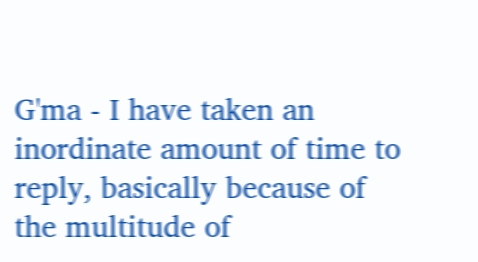G'ma - I have taken an inordinate amount of time to reply, basically because of the multitude of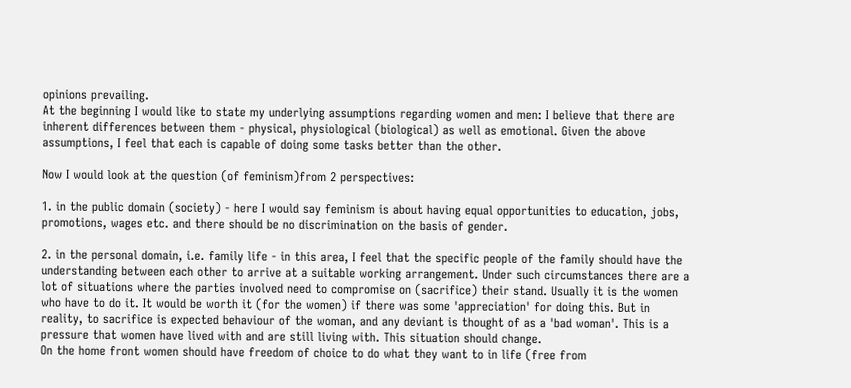opinions prevailing.
At the beginning I would like to state my underlying assumptions regarding women and men: I believe that there are inherent differences between them - physical, physiological (biological) as well as emotional. Given the above assumptions, I feel that each is capable of doing some tasks better than the other.

Now I would look at the question (of feminism)from 2 perspectives:

1. in the public domain (society) - here I would say feminism is about having equal opportunities to education, jobs, promotions, wages etc. and there should be no discrimination on the basis of gender.

2. in the personal domain, i.e. family life - in this area, I feel that the specific people of the family should have the understanding between each other to arrive at a suitable working arrangement. Under such circumstances there are a lot of situations where the parties involved need to compromise on (sacrifice) their stand. Usually it is the women who have to do it. It would be worth it (for the women) if there was some 'appreciation' for doing this. But in reality, to sacrifice is expected behaviour of the woman, and any deviant is thought of as a 'bad woman'. This is a pressure that women have lived with and are still living with. This situation should change.
On the home front women should have freedom of choice to do what they want to in life (free from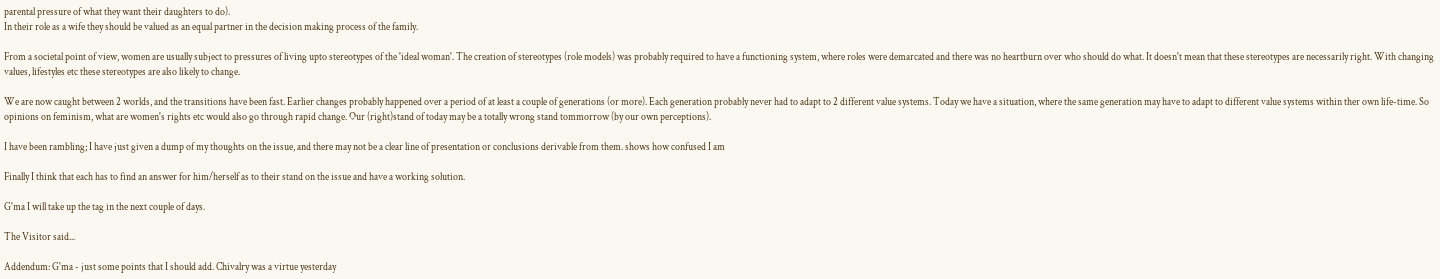parental pressure of what they want their daughters to do).
In their role as a wife they should be valued as an equal partner in the decision making process of the family.

From a societal point of view, women are usually subject to pressures of living upto stereotypes of the 'ideal woman'. The creation of stereotypes (role models) was probably required to have a functioning system, where roles were demarcated and there was no heartburn over who should do what. It doesn't mean that these stereotypes are necessarily right. With changing values, lifestyles etc these stereotypes are also likely to change.

We are now caught between 2 worlds, and the transitions have been fast. Earlier changes probably happened over a period of at least a couple of generations (or more). Each generation probably never had to adapt to 2 different value systems. Today we have a situation, where the same generation may have to adapt to different value systems within ther own life-time. So opinions on feminism, what are women's rights etc would also go through rapid change. Our (right)stand of today may be a totally wrong stand tommorrow (by our own perceptions).

I have been rambling; I have just given a dump of my thoughts on the issue, and there may not be a clear line of presentation or conclusions derivable from them. shows how confused I am

Finally I think that each has to find an answer for him/herself as to their stand on the issue and have a working solution.

G'ma I will take up the tag in the next couple of days.

The Visitor said...

Addendum: G'ma - just some points that I should add. Chivalry was a virtue yesterday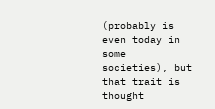(probably is even today in some societies), but that trait is thought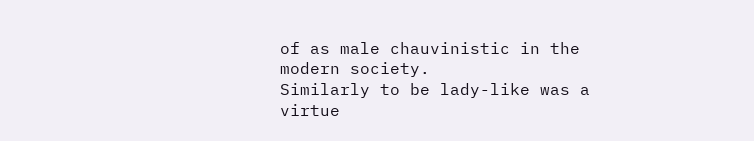of as male chauvinistic in the modern society.
Similarly to be lady-like was a virtue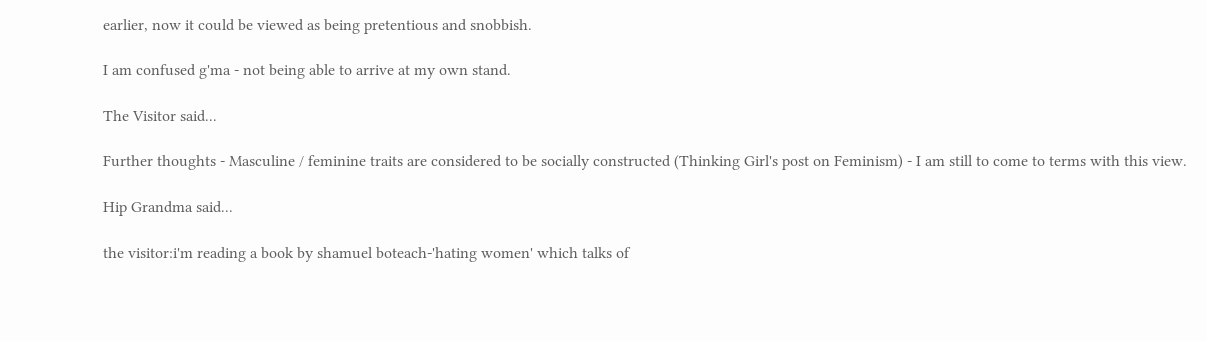earlier, now it could be viewed as being pretentious and snobbish.

I am confused g'ma - not being able to arrive at my own stand.

The Visitor said...

Further thoughts - Masculine / feminine traits are considered to be socially constructed (Thinking Girl's post on Feminism) - I am still to come to terms with this view.

Hip Grandma said...

the visitor:i'm reading a book by shamuel boteach-'hating women' which talks of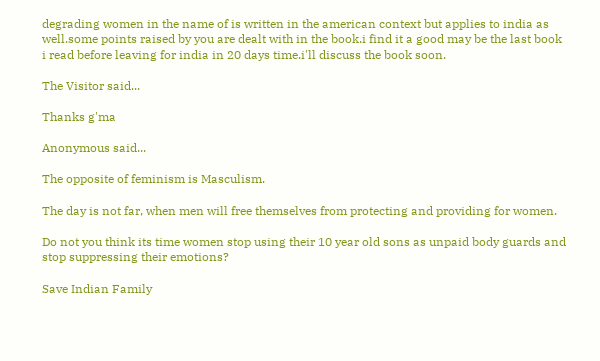degrading women in the name of is written in the american context but applies to india as well.some points raised by you are dealt with in the book.i find it a good may be the last book i read before leaving for india in 20 days time.i'll discuss the book soon.

The Visitor said...

Thanks g'ma

Anonymous said...

The opposite of feminism is Masculism.

The day is not far, when men will free themselves from protecting and providing for women.

Do not you think its time women stop using their 10 year old sons as unpaid body guards and stop suppressing their emotions?

Save Indian Family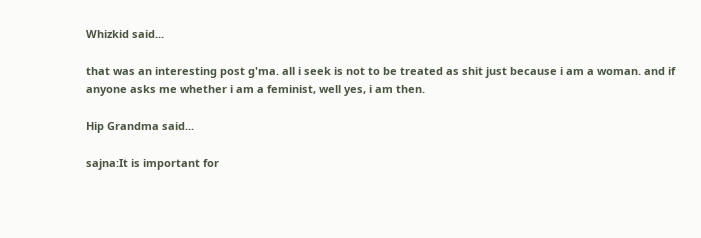Whizkid said...

that was an interesting post g'ma. all i seek is not to be treated as shit just because i am a woman. and if anyone asks me whether i am a feminist, well yes, i am then.

Hip Grandma said...

sajna:It is important for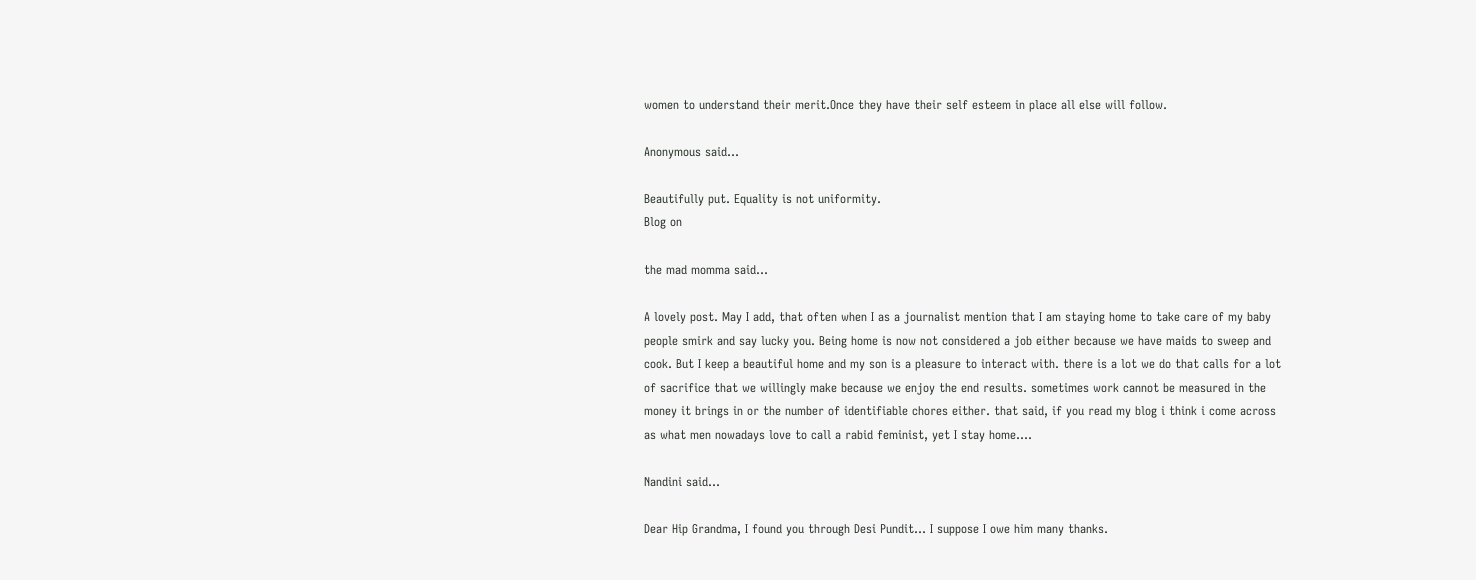women to understand their merit.Once they have their self esteem in place all else will follow.

Anonymous said...

Beautifully put. Equality is not uniformity.
Blog on

the mad momma said...

A lovely post. May I add, that often when I as a journalist mention that I am staying home to take care of my baby people smirk and say lucky you. Being home is now not considered a job either because we have maids to sweep and cook. But I keep a beautiful home and my son is a pleasure to interact with. there is a lot we do that calls for a lot of sacrifice that we willingly make because we enjoy the end results. sometimes work cannot be measured in the money it brings in or the number of identifiable chores either. that said, if you read my blog i think i come across as what men nowadays love to call a rabid feminist, yet I stay home....

Nandini said...

Dear Hip Grandma, I found you through Desi Pundit... I suppose I owe him many thanks.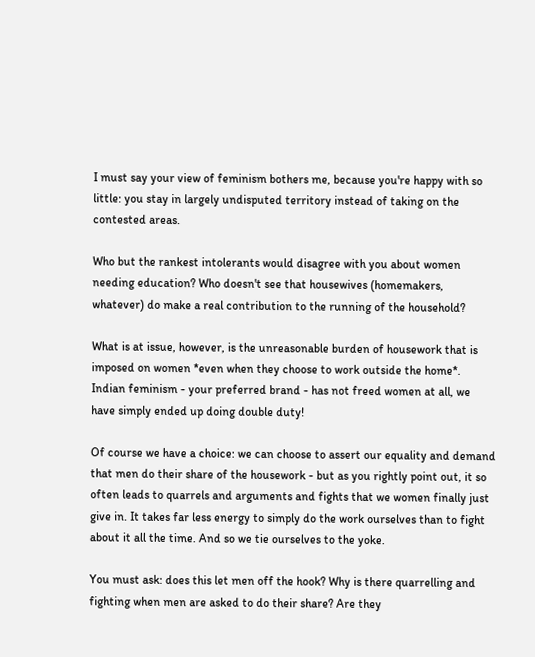I must say your view of feminism bothers me, because you're happy with so little: you stay in largely undisputed territory instead of taking on the contested areas.

Who but the rankest intolerants would disagree with you about women needing education? Who doesn't see that housewives (homemakers, whatever) do make a real contribution to the running of the household?

What is at issue, however, is the unreasonable burden of housework that is imposed on women *even when they choose to work outside the home*. Indian feminism - your preferred brand - has not freed women at all, we have simply ended up doing double duty!

Of course we have a choice: we can choose to assert our equality and demand that men do their share of the housework - but as you rightly point out, it so often leads to quarrels and arguments and fights that we women finally just give in. It takes far less energy to simply do the work ourselves than to fight about it all the time. And so we tie ourselves to the yoke.

You must ask: does this let men off the hook? Why is there quarrelling and fighting when men are asked to do their share? Are they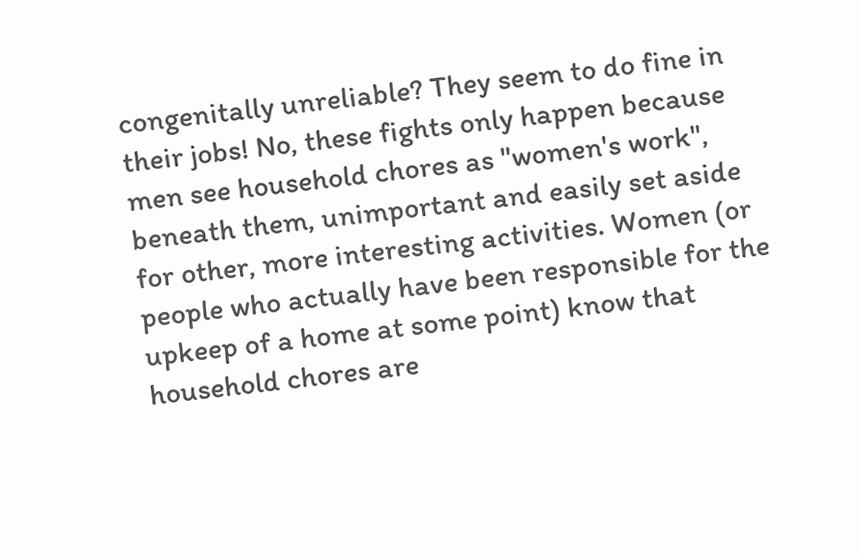congenitally unreliable? They seem to do fine in their jobs! No, these fights only happen because men see household chores as "women's work", beneath them, unimportant and easily set aside for other, more interesting activities. Women (or people who actually have been responsible for the upkeep of a home at some point) know that household chores are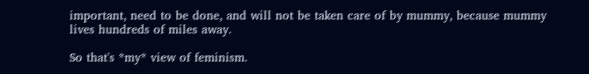important, need to be done, and will not be taken care of by mummy, because mummy lives hundreds of miles away.

So that's *my* view of feminism.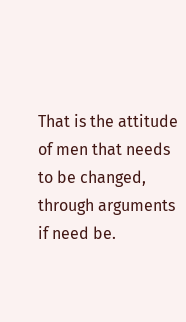That is the attitude of men that needs to be changed, through arguments if need be.